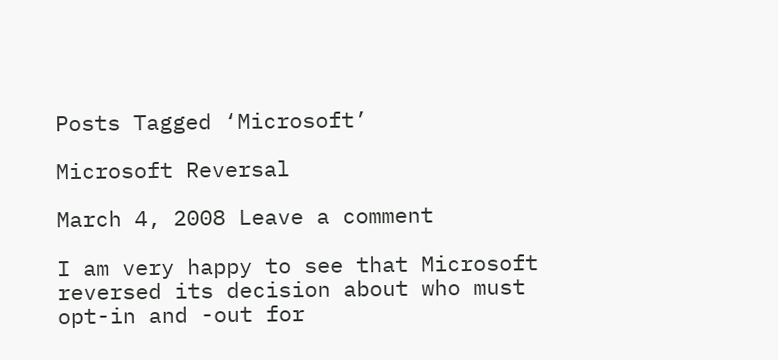Posts Tagged ‘Microsoft’

Microsoft Reversal

March 4, 2008 Leave a comment

I am very happy to see that Microsoft reversed its decision about who must opt-in and -out for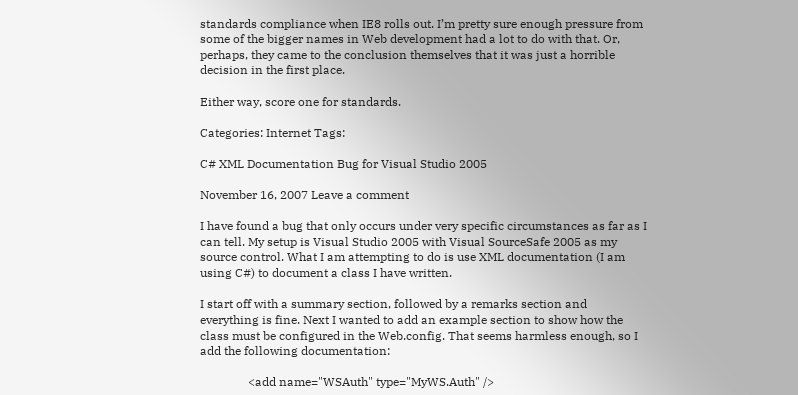standards compliance when IE8 rolls out. I’m pretty sure enough pressure from some of the bigger names in Web development had a lot to do with that. Or, perhaps, they came to the conclusion themselves that it was just a horrible decision in the first place.

Either way, score one for standards.

Categories: Internet Tags:

C# XML Documentation Bug for Visual Studio 2005

November 16, 2007 Leave a comment

I have found a bug that only occurs under very specific circumstances as far as I can tell. My setup is Visual Studio 2005 with Visual SourceSafe 2005 as my source control. What I am attempting to do is use XML documentation (I am using C#) to document a class I have written.

I start off with a summary section, followed by a remarks section and everything is fine. Next I wanted to add an example section to show how the class must be configured in the Web.config. That seems harmless enough, so I add the following documentation:

                <add name="WSAuth" type="MyWS.Auth" />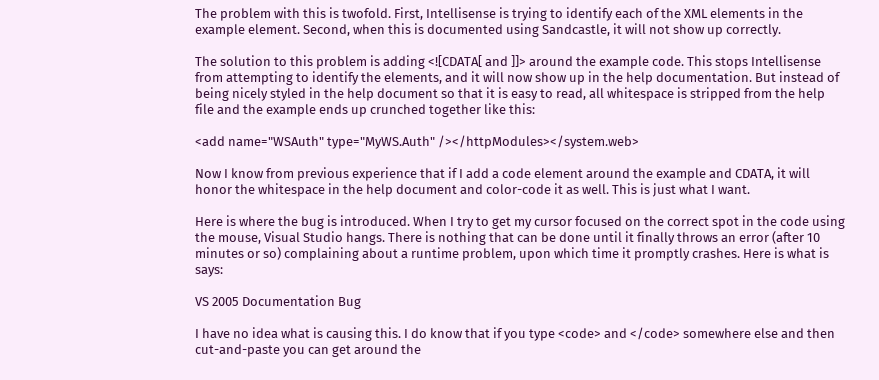The problem with this is twofold. First, Intellisense is trying to identify each of the XML elements in the example element. Second, when this is documented using Sandcastle, it will not show up correctly.

The solution to this problem is adding <![CDATA[ and ]]> around the example code. This stops Intellisense from attempting to identify the elements, and it will now show up in the help documentation. But instead of being nicely styled in the help document so that it is easy to read, all whitespace is stripped from the help file and the example ends up crunched together like this:

<add name="WSAuth" type="MyWS.Auth" /></httpModules></system.web>

Now I know from previous experience that if I add a code element around the example and CDATA, it will honor the whitespace in the help document and color-code it as well. This is just what I want.

Here is where the bug is introduced. When I try to get my cursor focused on the correct spot in the code using the mouse, Visual Studio hangs. There is nothing that can be done until it finally throws an error (after 10 minutes or so) complaining about a runtime problem, upon which time it promptly crashes. Here is what is says:

VS 2005 Documentation Bug

I have no idea what is causing this. I do know that if you type <code> and </code> somewhere else and then cut-and-paste you can get around the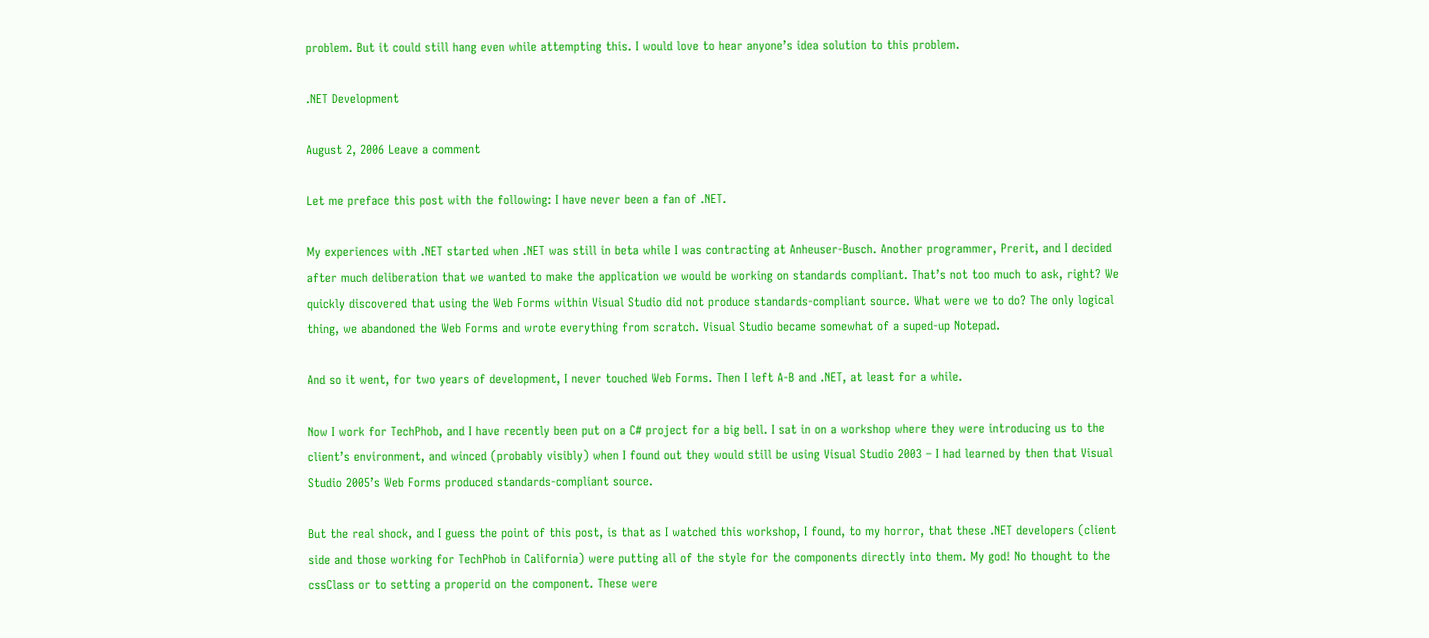problem. But it could still hang even while attempting this. I would love to hear anyone’s idea solution to this problem.

.NET Development

August 2, 2006 Leave a comment

Let me preface this post with the following: I have never been a fan of .NET.

My experiences with .NET started when .NET was still in beta while I was contracting at Anheuser-Busch. Another programmer, Prerit, and I decided after much deliberation that we wanted to make the application we would be working on standards compliant. That’s not too much to ask, right? We quickly discovered that using the Web Forms within Visual Studio did not produce standards-compliant source. What were we to do? The only logical thing, we abandoned the Web Forms and wrote everything from scratch. Visual Studio became somewhat of a suped-up Notepad.

And so it went, for two years of development, I never touched Web Forms. Then I left A-B and .NET, at least for a while.

Now I work for TechPhob, and I have recently been put on a C# project for a big bell. I sat in on a workshop where they were introducing us to the client’s environment, and winced (probably visibly) when I found out they would still be using Visual Studio 2003 – I had learned by then that Visual Studio 2005’s Web Forms produced standards-compliant source.

But the real shock, and I guess the point of this post, is that as I watched this workshop, I found, to my horror, that these .NET developers (client side and those working for TechPhob in California) were putting all of the style for the components directly into them. My god! No thought to the cssClass or to setting a properid on the component. These were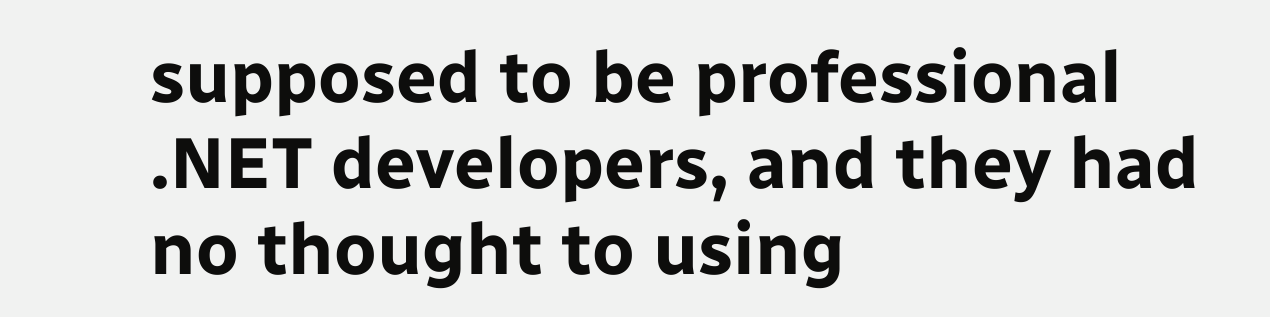supposed to be professional .NET developers, and they had no thought to using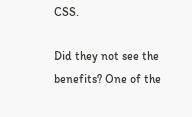CSS.

Did they not see the benefits? One of the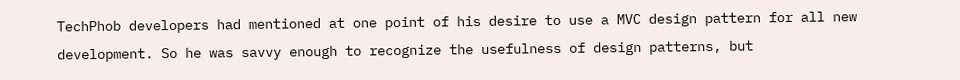TechPhob developers had mentioned at one point of his desire to use a MVC design pattern for all new development. So he was savvy enough to recognize the usefulness of design patterns, but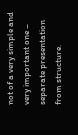not of a very simple and very important one – separate presentation from structure.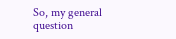So, my general question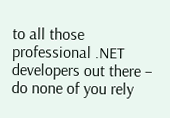to all those professional .NET developers out there – do none of you rely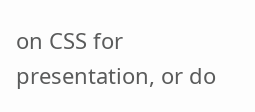on CSS for presentation, or do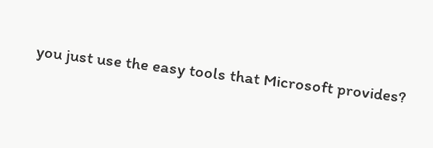you just use the easy tools that Microsoft provides?